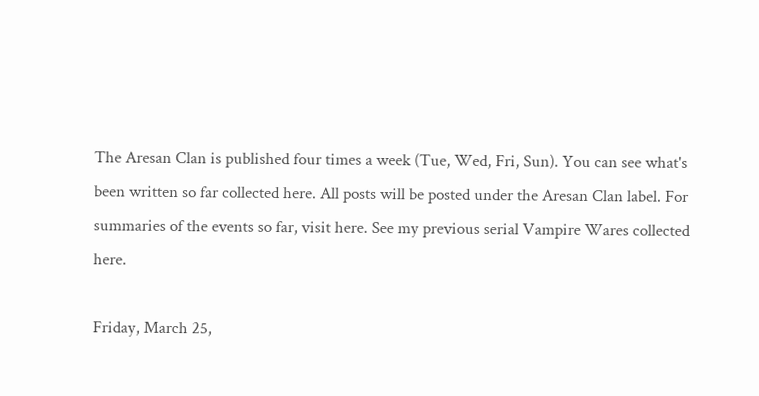The Aresan Clan is published four times a week (Tue, Wed, Fri, Sun). You can see what's been written so far collected here. All posts will be posted under the Aresan Clan label. For summaries of the events so far, visit here. See my previous serial Vampire Wares collected here.

Friday, March 25,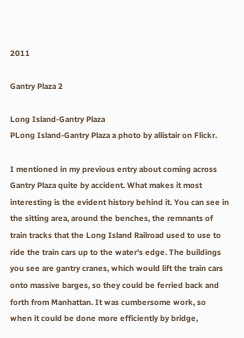2011

Gantry Plaza 2

Long Island-Gantry Plaza
PLong Island-Gantry Plaza a photo by allistair on Flickr.

I mentioned in my previous entry about coming across Gantry Plaza quite by accident. What makes it most interesting is the evident history behind it. You can see in the sitting area, around the benches, the remnants of train tracks that the Long Island Railroad used to use to ride the train cars up to the water's edge. The buildings you see are gantry cranes, which would lift the train cars onto massive barges, so they could be ferried back and forth from Manhattan. It was cumbersome work, so when it could be done more efficiently by bridge,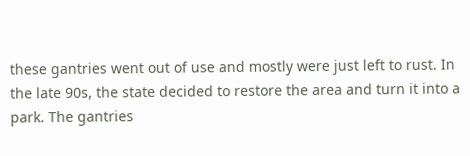these gantries went out of use and mostly were just left to rust. In the late 90s, the state decided to restore the area and turn it into a park. The gantries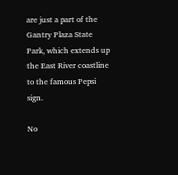are just a part of the Gantry Plaza State Park, which extends up the East River coastline to the famous Pepsi sign.

No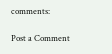comments:

Post a Comment